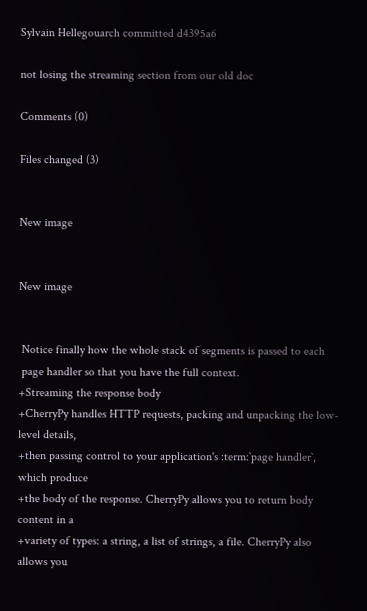Sylvain Hellegouarch committed d4395a6

not losing the streaming section from our old doc

Comments (0)

Files changed (3)


New image


New image


 Notice finally how the whole stack of segments is passed to each
 page handler so that you have the full context.
+Streaming the response body
+CherryPy handles HTTP requests, packing and unpacking the low-level details,
+then passing control to your application's :term:`page handler`, which produce
+the body of the response. CherryPy allows you to return body content in a
+variety of types: a string, a list of strings, a file. CherryPy also allows you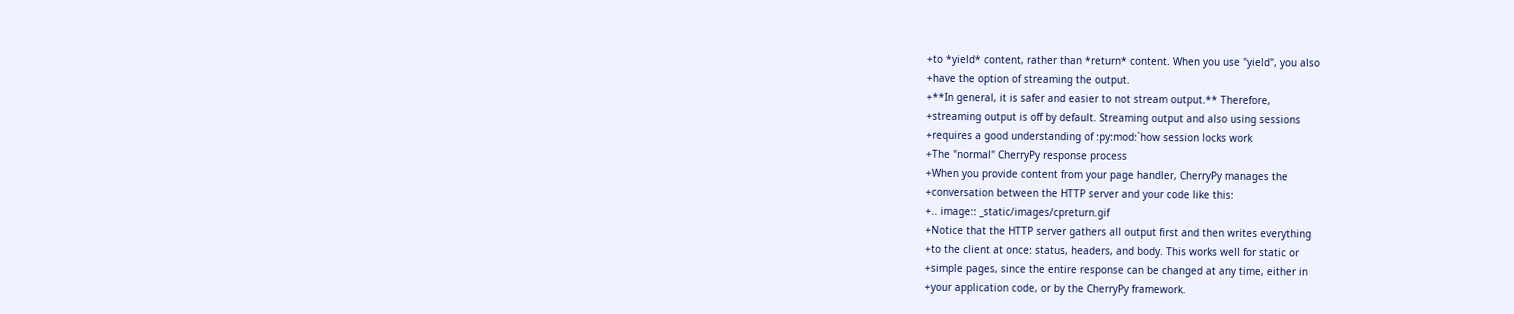+to *yield* content, rather than *return* content. When you use "yield", you also
+have the option of streaming the output.
+**In general, it is safer and easier to not stream output.** Therefore,
+streaming output is off by default. Streaming output and also using sessions
+requires a good understanding of :py:mod:`how session locks work
+The "normal" CherryPy response process
+When you provide content from your page handler, CherryPy manages the
+conversation between the HTTP server and your code like this:
+.. image:: _static/images/cpreturn.gif
+Notice that the HTTP server gathers all output first and then writes everything
+to the client at once: status, headers, and body. This works well for static or
+simple pages, since the entire response can be changed at any time, either in
+your application code, or by the CherryPy framework.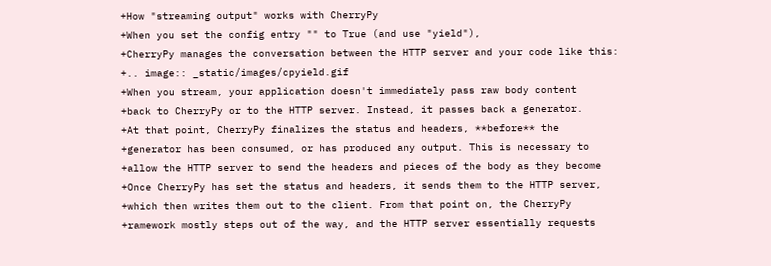+How "streaming output" works with CherryPy
+When you set the config entry "" to True (and use "yield"),
+CherryPy manages the conversation between the HTTP server and your code like this:
+.. image:: _static/images/cpyield.gif
+When you stream, your application doesn't immediately pass raw body content
+back to CherryPy or to the HTTP server. Instead, it passes back a generator.
+At that point, CherryPy finalizes the status and headers, **before** the
+generator has been consumed, or has produced any output. This is necessary to
+allow the HTTP server to send the headers and pieces of the body as they become
+Once CherryPy has set the status and headers, it sends them to the HTTP server,
+which then writes them out to the client. From that point on, the CherryPy
+ramework mostly steps out of the way, and the HTTP server essentially requests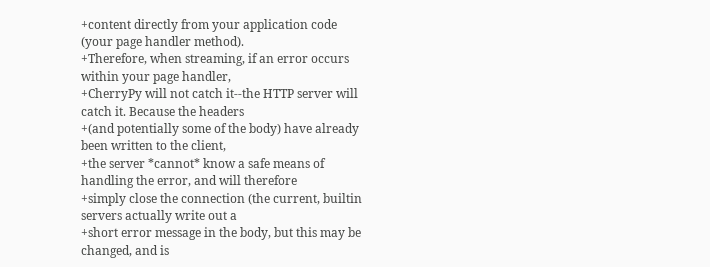+content directly from your application code (your page handler method).
+Therefore, when streaming, if an error occurs within your page handler,
+CherryPy will not catch it--the HTTP server will catch it. Because the headers
+(and potentially some of the body) have already been written to the client,
+the server *cannot* know a safe means of handling the error, and will therefore
+simply close the connection (the current, builtin servers actually write out a
+short error message in the body, but this may be changed, and is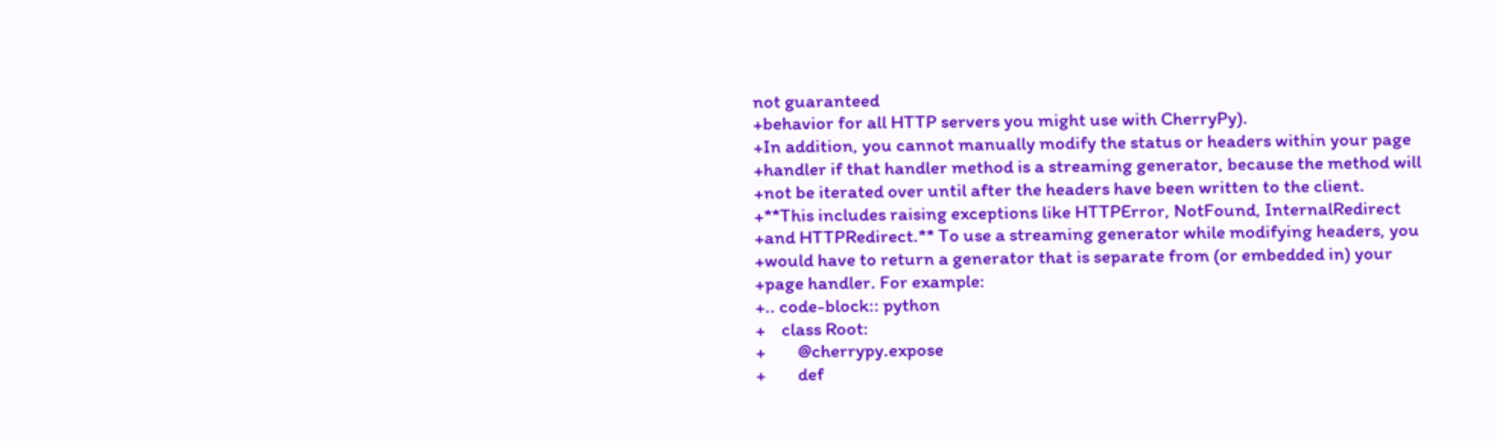not guaranteed
+behavior for all HTTP servers you might use with CherryPy).
+In addition, you cannot manually modify the status or headers within your page
+handler if that handler method is a streaming generator, because the method will
+not be iterated over until after the headers have been written to the client.
+**This includes raising exceptions like HTTPError, NotFound, InternalRedirect
+and HTTPRedirect.** To use a streaming generator while modifying headers, you
+would have to return a generator that is separate from (or embedded in) your
+page handler. For example:
+.. code-block:: python
+    class Root:
+        @cherrypy.expose
+        def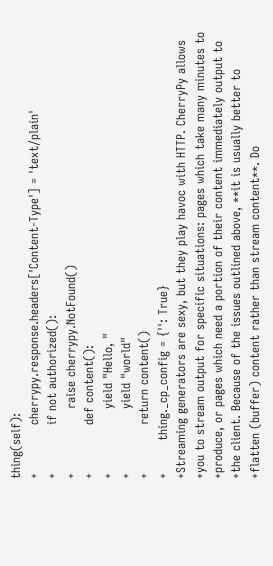thing(self):
+            cherrypy.response.headers['Content-Type'] = 'text/plain'
+            if not authorized():
+                raise cherrypy.NotFound()
+            def content():
+                yield "Hello, "
+                yield "world"
+            return content()
+        thing._cp_config = {'': True}
+Streaming generators are sexy, but they play havoc with HTTP. CherryPy allows
+you to stream output for specific situations: pages which take many minutes to
+produce, or pages which need a portion of their content immediately output to
+the client. Because of the issues outlined above, **it is usually better to
+flatten (buffer) content rather than stream content**. Do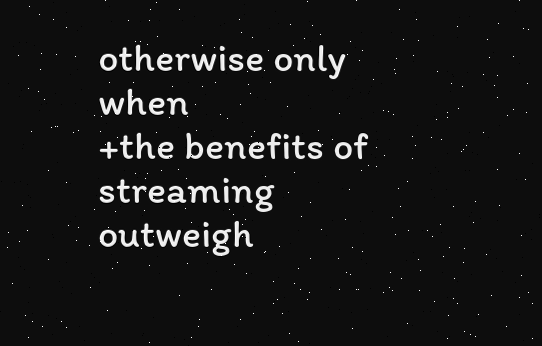otherwise only when
+the benefits of streaming outweigh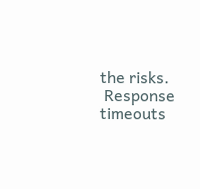the risks.
 Response timeouts